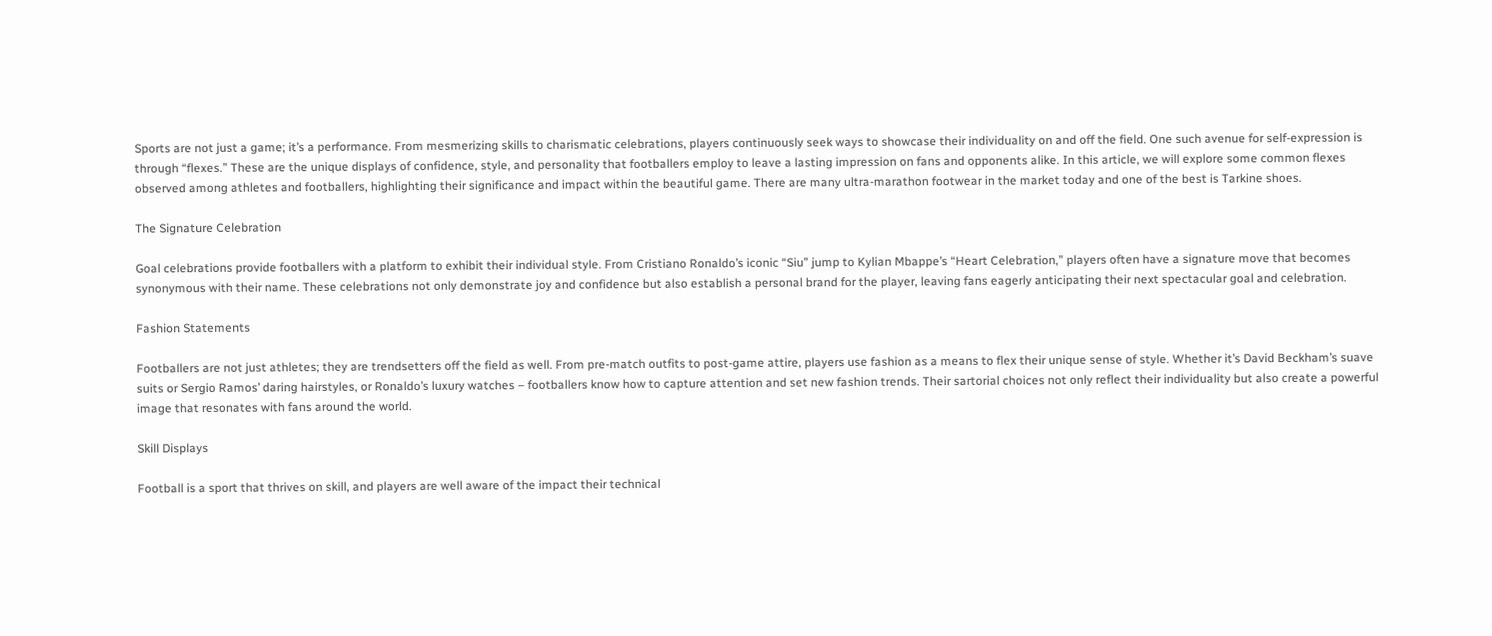Sports are not just a game; it’s a performance. From mesmerizing skills to charismatic celebrations, players continuously seek ways to showcase their individuality on and off the field. One such avenue for self-expression is through “flexes.” These are the unique displays of confidence, style, and personality that footballers employ to leave a lasting impression on fans and opponents alike. In this article, we will explore some common flexes observed among athletes and footballers, highlighting their significance and impact within the beautiful game. There are many ultra-marathon footwear in the market today and one of the best is Tarkine shoes.

The Signature Celebration

Goal celebrations provide footballers with a platform to exhibit their individual style. From Cristiano Ronaldo’s iconic “Siu” jump to Kylian Mbappe’s “Heart Celebration,” players often have a signature move that becomes synonymous with their name. These celebrations not only demonstrate joy and confidence but also establish a personal brand for the player, leaving fans eagerly anticipating their next spectacular goal and celebration.

Fashion Statements

Footballers are not just athletes; they are trendsetters off the field as well. From pre-match outfits to post-game attire, players use fashion as a means to flex their unique sense of style. Whether it’s David Beckham’s suave suits or Sergio Ramos’ daring hairstyles, or Ronaldo’s luxury watches – footballers know how to capture attention and set new fashion trends. Their sartorial choices not only reflect their individuality but also create a powerful image that resonates with fans around the world.

Skill Displays

Football is a sport that thrives on skill, and players are well aware of the impact their technical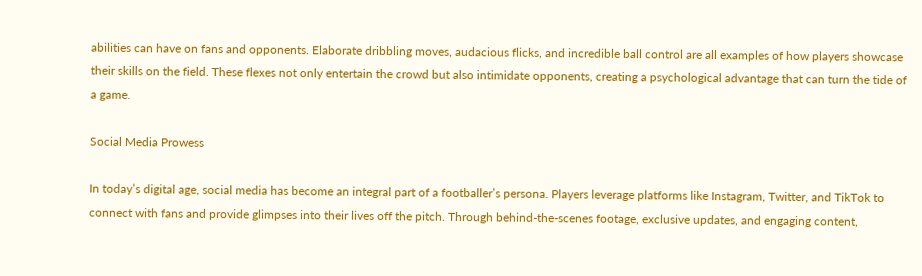abilities can have on fans and opponents. Elaborate dribbling moves, audacious flicks, and incredible ball control are all examples of how players showcase their skills on the field. These flexes not only entertain the crowd but also intimidate opponents, creating a psychological advantage that can turn the tide of a game.

Social Media Prowess

In today’s digital age, social media has become an integral part of a footballer’s persona. Players leverage platforms like Instagram, Twitter, and TikTok to connect with fans and provide glimpses into their lives off the pitch. Through behind-the-scenes footage, exclusive updates, and engaging content,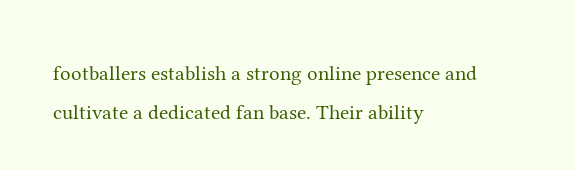footballers establish a strong online presence and cultivate a dedicated fan base. Their ability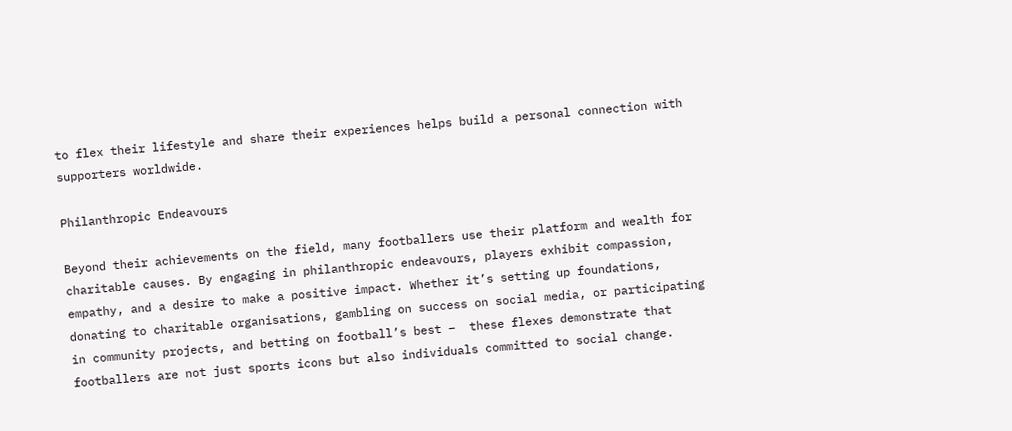to flex their lifestyle and share their experiences helps build a personal connection with supporters worldwide.

Philanthropic Endeavours

Beyond their achievements on the field, many footballers use their platform and wealth for charitable causes. By engaging in philanthropic endeavours, players exhibit compassion, empathy, and a desire to make a positive impact. Whether it’s setting up foundations, donating to charitable organisations, gambling on success on social media, or participating in community projects, and betting on football’s best –  these flexes demonstrate that footballers are not just sports icons but also individuals committed to social change.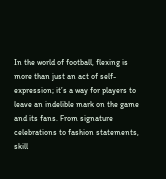In the world of football, flexing is more than just an act of self-expression; it’s a way for players to leave an indelible mark on the game and its fans. From signature celebrations to fashion statements, skill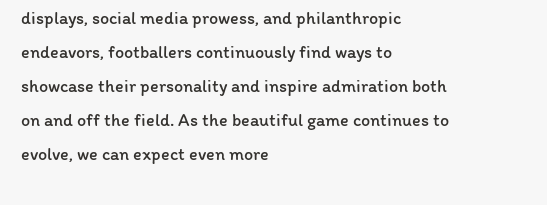displays, social media prowess, and philanthropic endeavors, footballers continuously find ways to showcase their personality and inspire admiration both on and off the field. As the beautiful game continues to evolve, we can expect even more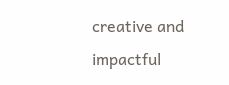creative and impactful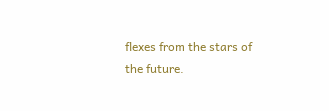flexes from the stars of the future.